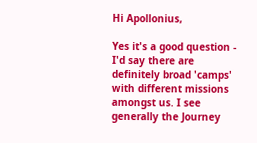Hi Apollonius,

Yes it's a good question - I'd say there are definitely broad 'camps' with different missions amongst us. I see generally the Journey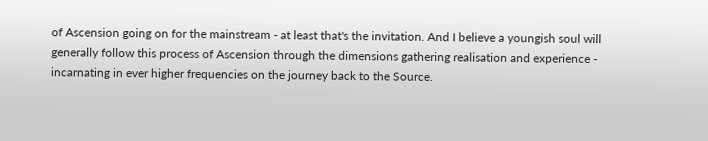of Ascension going on for the mainstream - at least that's the invitation. And I believe a youngish soul will generally follow this process of Ascension through the dimensions gathering realisation and experience - incarnating in ever higher frequencies on the journey back to the Source.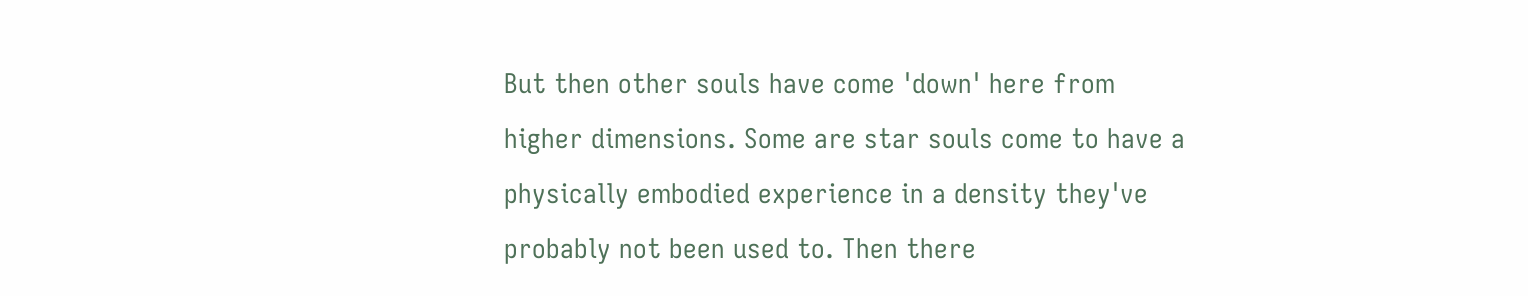But then other souls have come 'down' here from higher dimensions. Some are star souls come to have a physically embodied experience in a density they've probably not been used to. Then there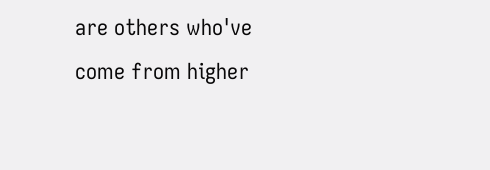are others who've come from higher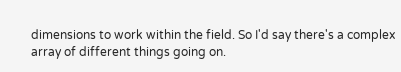dimensions to work within the field. So I'd say there's a complex array of different things going on.